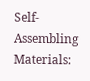Self-Assembling Materials: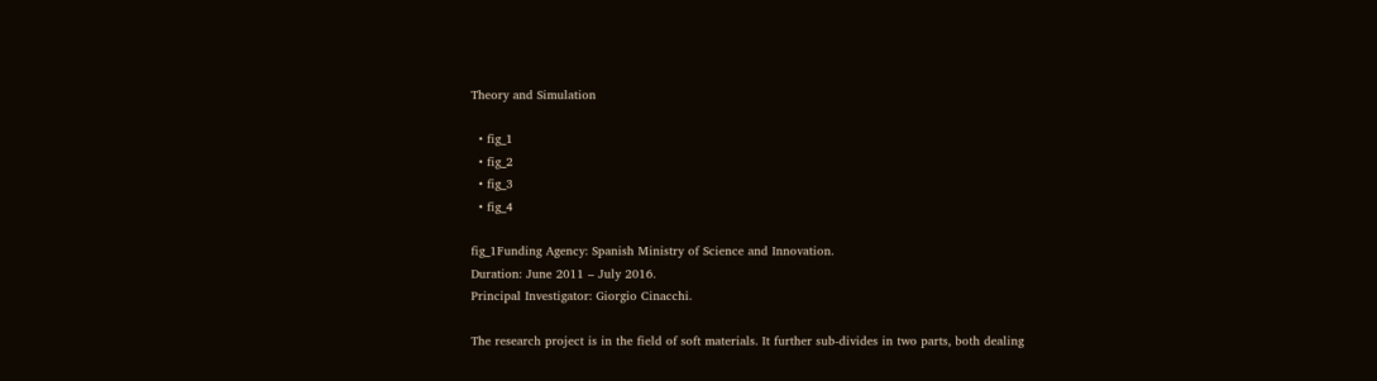Theory and Simulation

  • fig_1
  • fig_2
  • fig_3
  • fig_4

fig_1Funding Agency: Spanish Ministry of Science and Innovation.
Duration: June 2011 – July 2016.
Principal Investigator: Giorgio Cinacchi.

The research project is in the field of soft materials. It further sub-divides in two parts, both dealing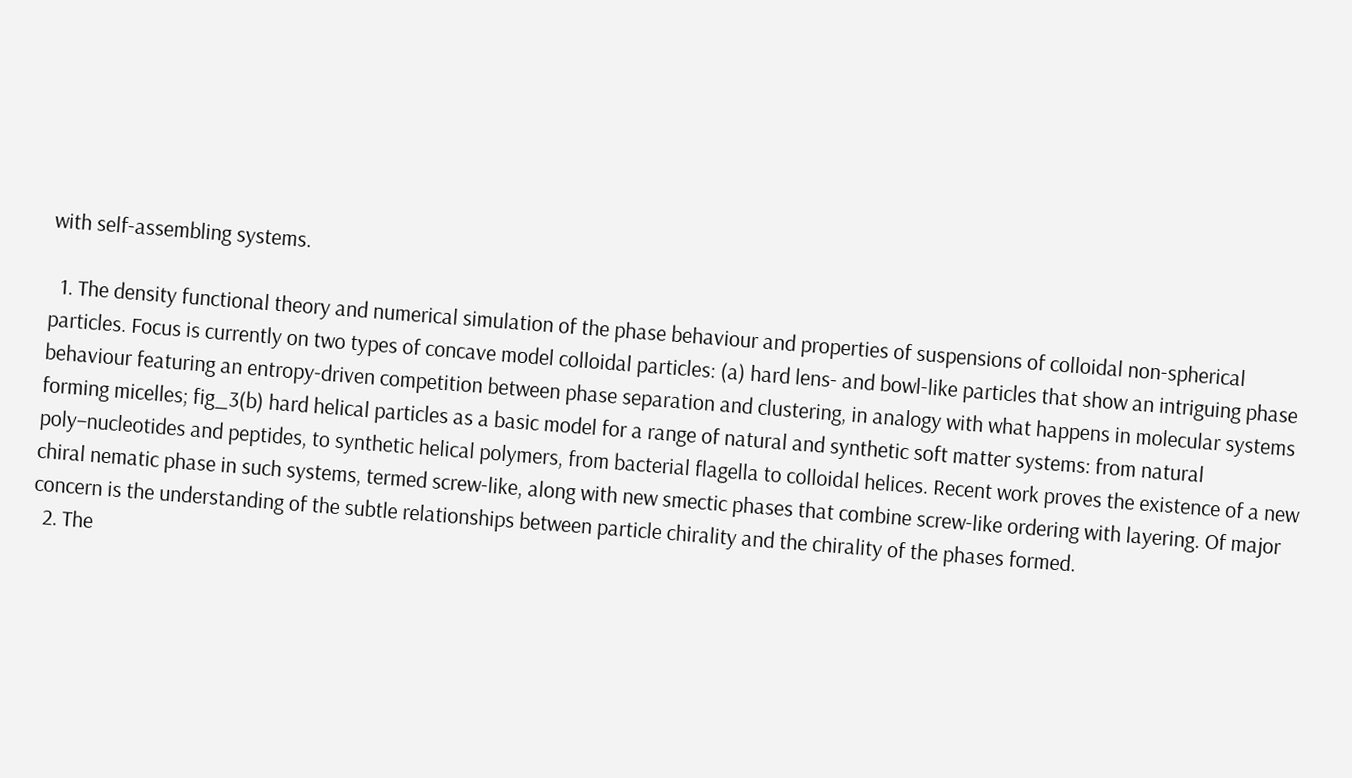with self-assembling systems.

  1. The density functional theory and numerical simulation of the phase behaviour and properties of suspensions of colloidal non-spherical particles. Focus is currently on two types of concave model colloidal particles: (a) hard lens- and bowl-like particles that show an intriguing phase behaviour featuring an entropy-driven competition between phase separation and clustering, in analogy with what happens in molecular systems forming micelles; fig_3(b) hard helical particles as a basic model for a range of natural and synthetic soft matter systems: from natural poly–nucleotides and peptides, to synthetic helical polymers, from bacterial flagella to colloidal helices. Recent work proves the existence of a new chiral nematic phase in such systems, termed screw-like, along with new smectic phases that combine screw-like ordering with layering. Of major concern is the understanding of the subtle relationships between particle chirality and the chirality of the phases formed.
  2. The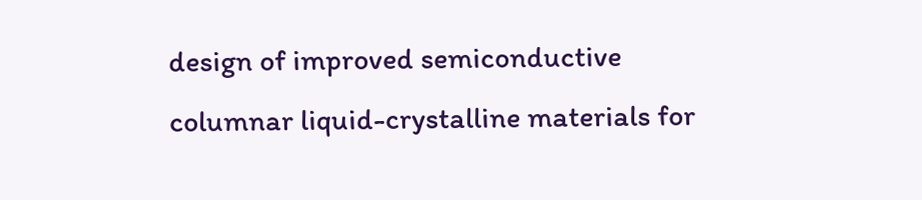design of improved semiconductive columnar liquid-crystalline materials for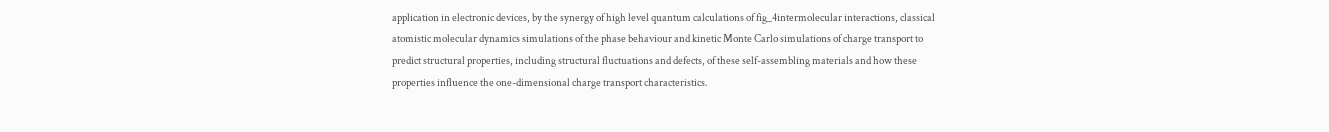application in electronic devices, by the synergy of high level quantum calculations of fig_4intermolecular interactions, classical atomistic molecular dynamics simulations of the phase behaviour and kinetic Monte Carlo simulations of charge transport to predict structural properties, including structural fluctuations and defects, of these self-assembling materials and how these properties influence the one-dimensional charge transport characteristics.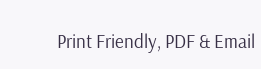Print Friendly, PDF & Email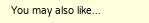You may also like...